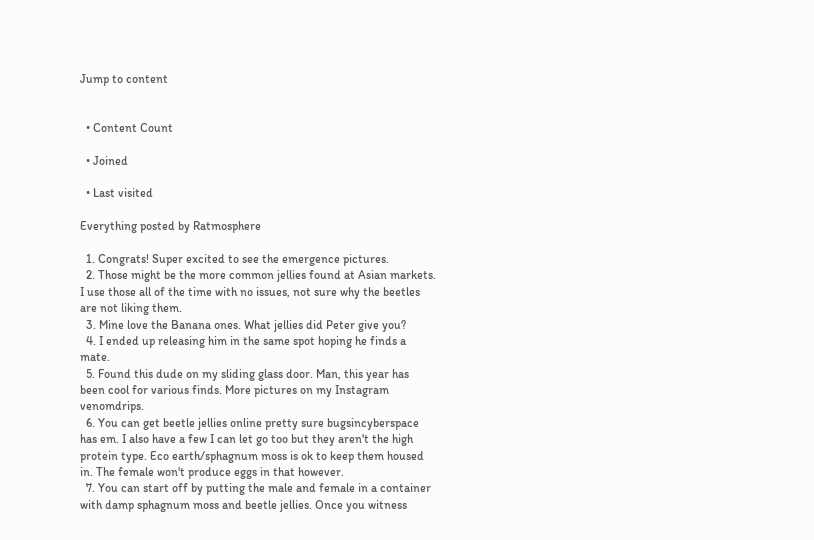Jump to content


  • Content Count

  • Joined

  • Last visited

Everything posted by Ratmosphere

  1. Congrats! Super excited to see the emergence pictures.
  2. Those might be the more common jellies found at Asian markets. I use those all of the time with no issues, not sure why the beetles are not liking them.
  3. Mine love the Banana ones. What jellies did Peter give you?
  4. I ended up releasing him in the same spot hoping he finds a mate.
  5. Found this dude on my sliding glass door. Man, this year has been cool for various finds. More pictures on my Instagram venomdrips.
  6. You can get beetle jellies online pretty sure bugsincyberspace has em. I also have a few I can let go too but they aren't the high protein type. Eco earth/sphagnum moss is ok to keep them housed in. The female won't produce eggs in that however.
  7. You can start off by putting the male and female in a container with damp sphagnum moss and beetle jellies. Once you witness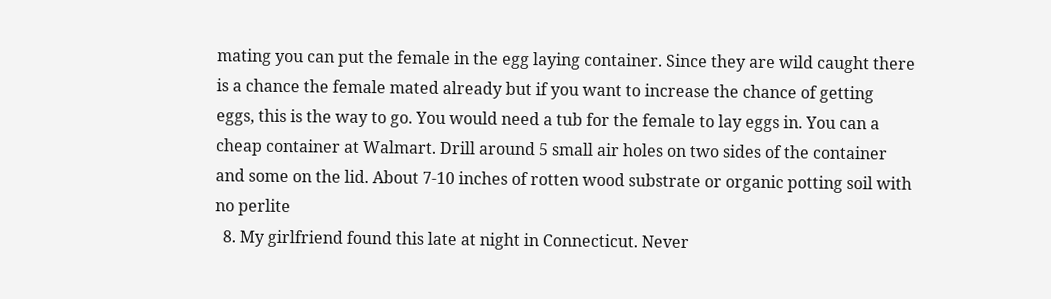mating you can put the female in the egg laying container. Since they are wild caught there is a chance the female mated already but if you want to increase the chance of getting eggs, this is the way to go. You would need a tub for the female to lay eggs in. You can a cheap container at Walmart. Drill around 5 small air holes on two sides of the container and some on the lid. About 7-10 inches of rotten wood substrate or organic potting soil with no perlite
  8. My girlfriend found this late at night in Connecticut. Never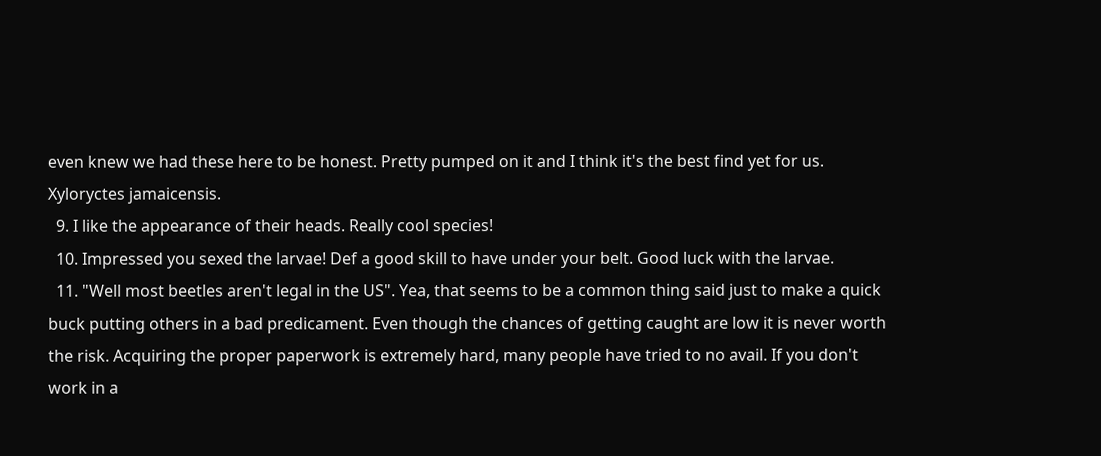even knew we had these here to be honest. Pretty pumped on it and I think it's the best find yet for us. Xyloryctes jamaicensis.
  9. I like the appearance of their heads. Really cool species!
  10. Impressed you sexed the larvae! Def a good skill to have under your belt. Good luck with the larvae.
  11. "Well most beetles aren't legal in the US". Yea, that seems to be a common thing said just to make a quick buck putting others in a bad predicament. Even though the chances of getting caught are low it is never worth the risk. Acquiring the proper paperwork is extremely hard, many people have tried to no avail. If you don't work in a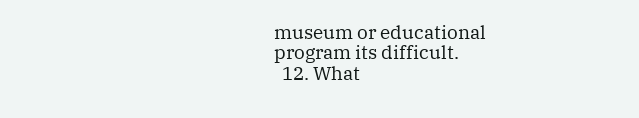museum or educational program its difficult.
  12. What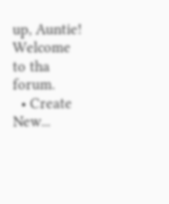up, Auntie! Welcome to tha forum.
  • Create New...